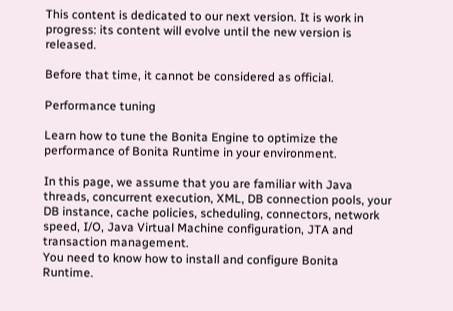This content is dedicated to our next version. It is work in progress: its content will evolve until the new version is released.

Before that time, it cannot be considered as official.

Performance tuning

Learn how to tune the Bonita Engine to optimize the performance of Bonita Runtime in your environment.

In this page, we assume that you are familiar with Java threads, concurrent execution, XML, DB connection pools, your DB instance, cache policies, scheduling, connectors, network speed, I/O, Java Virtual Machine configuration, JTA and transaction management.
You need to know how to install and configure Bonita Runtime.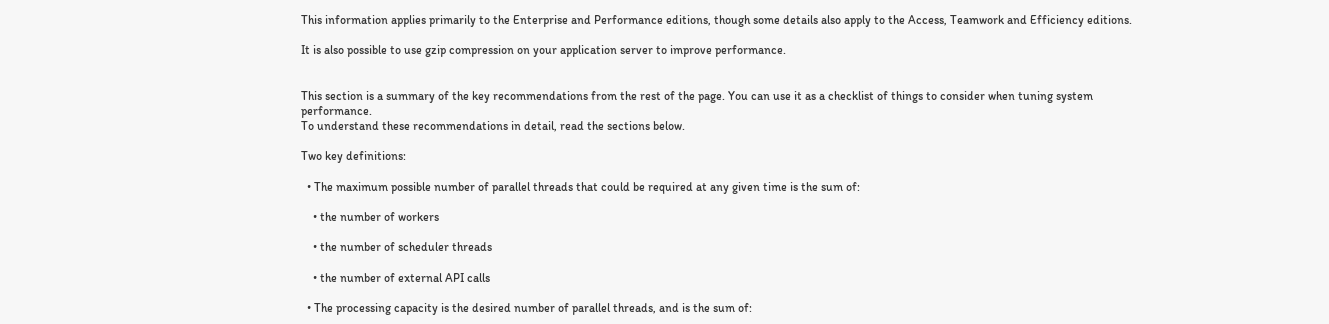This information applies primarily to the Enterprise and Performance editions, though some details also apply to the Access, Teamwork and Efficiency editions.

It is also possible to use gzip compression on your application server to improve performance.


This section is a summary of the key recommendations from the rest of the page. You can use it as a checklist of things to consider when tuning system performance.
To understand these recommendations in detail, read the sections below.

Two key definitions:

  • The maximum possible number of parallel threads that could be required at any given time is the sum of:

    • the number of workers

    • the number of scheduler threads

    • the number of external API calls

  • The processing capacity is the desired number of parallel threads, and is the sum of: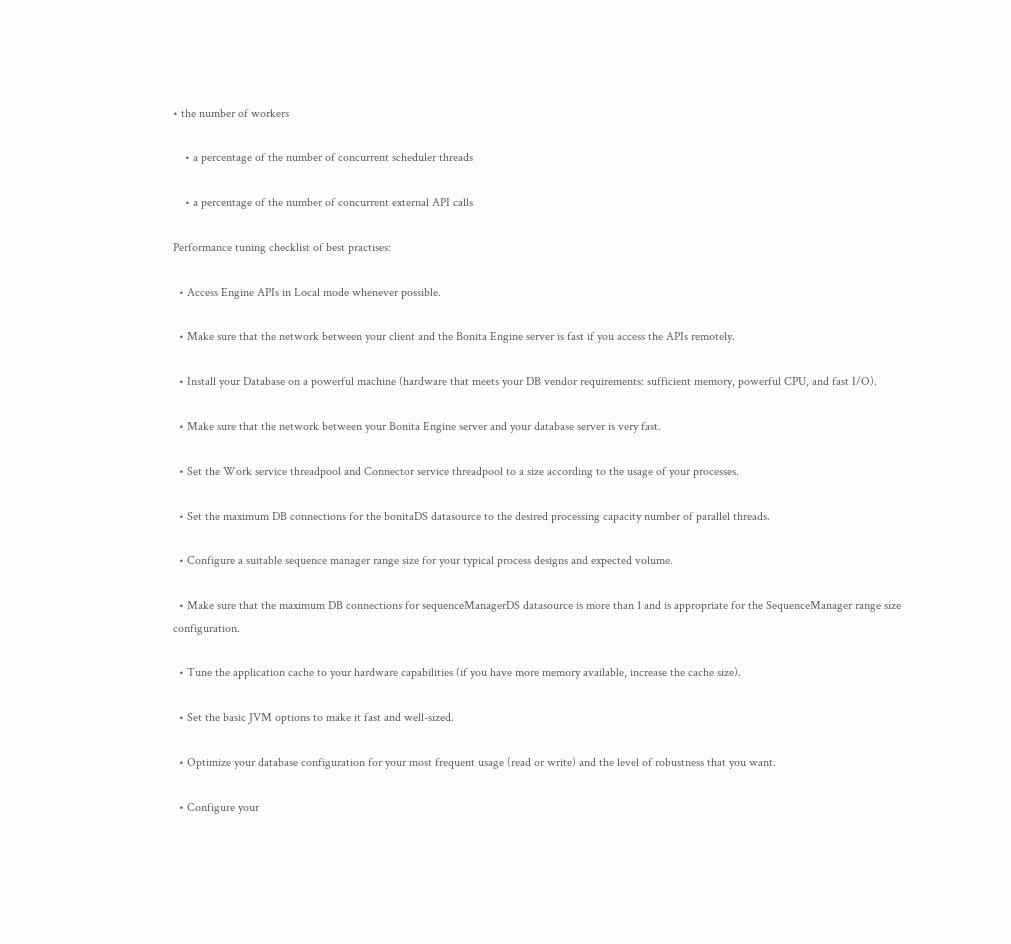• the number of workers

    • a percentage of the number of concurrent scheduler threads

    • a percentage of the number of concurrent external API calls

Performance tuning checklist of best practises:

  • Access Engine APIs in Local mode whenever possible.

  • Make sure that the network between your client and the Bonita Engine server is fast if you access the APIs remotely.

  • Install your Database on a powerful machine (hardware that meets your DB vendor requirements: sufficient memory, powerful CPU, and fast I/O).

  • Make sure that the network between your Bonita Engine server and your database server is very fast.

  • Set the Work service threadpool and Connector service threadpool to a size according to the usage of your processes.

  • Set the maximum DB connections for the bonitaDS datasource to the desired processing capacity number of parallel threads.

  • Configure a suitable sequence manager range size for your typical process designs and expected volume.

  • Make sure that the maximum DB connections for sequenceManagerDS datasource is more than 1 and is appropriate for the SequenceManager range size configuration.

  • Tune the application cache to your hardware capabilities (if you have more memory available, increase the cache size).

  • Set the basic JVM options to make it fast and well-sized.

  • Optimize your database configuration for your most frequent usage (read or write) and the level of robustness that you want.

  • Configure your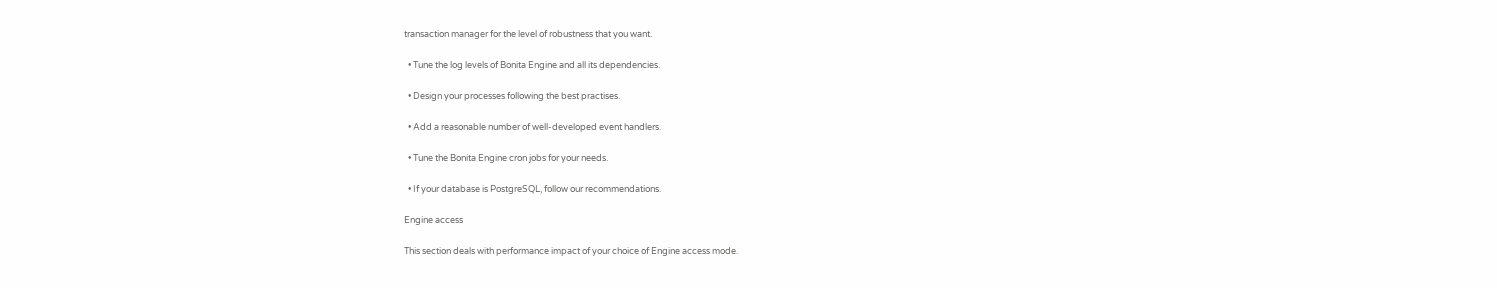transaction manager for the level of robustness that you want.

  • Tune the log levels of Bonita Engine and all its dependencies.

  • Design your processes following the best practises.

  • Add a reasonable number of well-developed event handlers.

  • Tune the Bonita Engine cron jobs for your needs.

  • If your database is PostgreSQL, follow our recommendations.

Engine access

This section deals with performance impact of your choice of Engine access mode.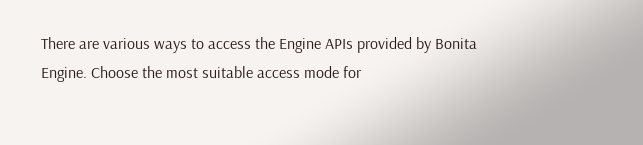There are various ways to access the Engine APIs provided by Bonita Engine. Choose the most suitable access mode for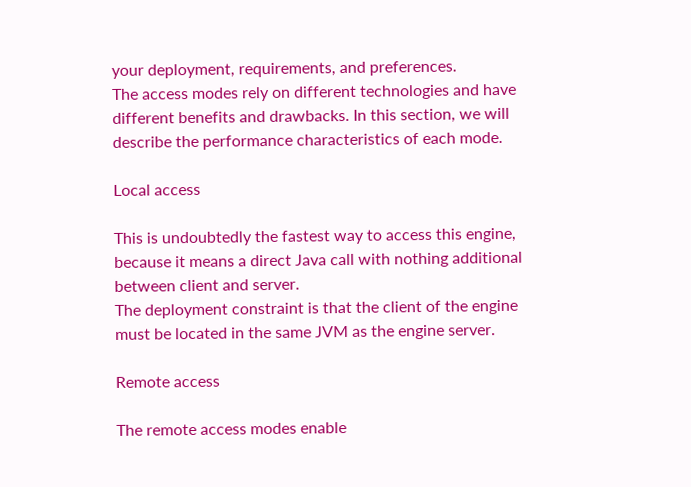your deployment, requirements, and preferences.
The access modes rely on different technologies and have different benefits and drawbacks. In this section, we will describe the performance characteristics of each mode.

Local access

This is undoubtedly the fastest way to access this engine, because it means a direct Java call with nothing additional between client and server.
The deployment constraint is that the client of the engine must be located in the same JVM as the engine server.

Remote access

The remote access modes enable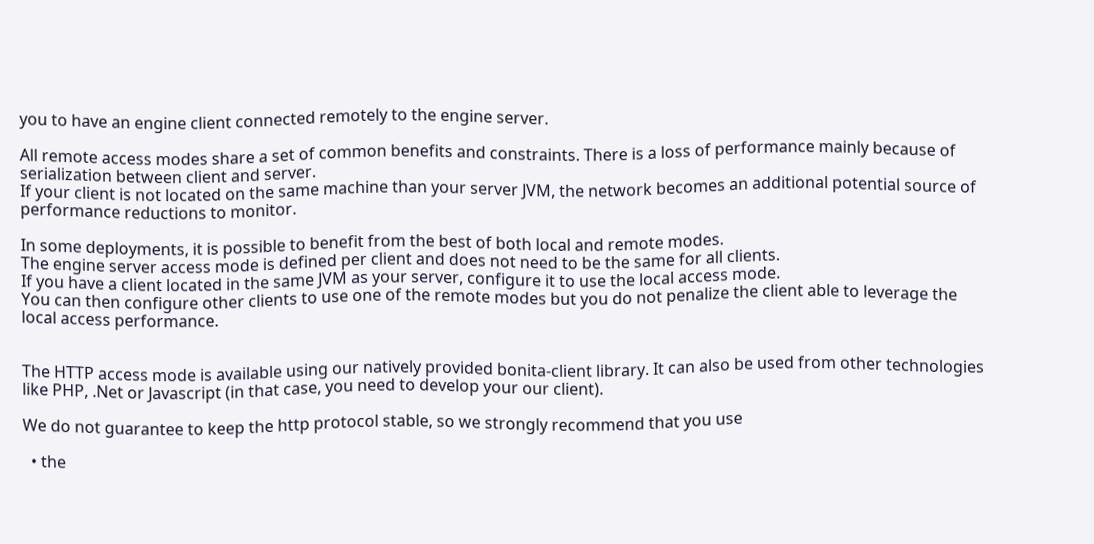you to have an engine client connected remotely to the engine server.

All remote access modes share a set of common benefits and constraints. There is a loss of performance mainly because of serialization between client and server.
If your client is not located on the same machine than your server JVM, the network becomes an additional potential source of performance reductions to monitor.

In some deployments, it is possible to benefit from the best of both local and remote modes.
The engine server access mode is defined per client and does not need to be the same for all clients.
If you have a client located in the same JVM as your server, configure it to use the local access mode.
You can then configure other clients to use one of the remote modes but you do not penalize the client able to leverage the local access performance.


The HTTP access mode is available using our natively provided bonita-client library. It can also be used from other technologies like PHP, .Net or Javascript (in that case, you need to develop your our client).

We do not guarantee to keep the http protocol stable, so we strongly recommend that you use

  • the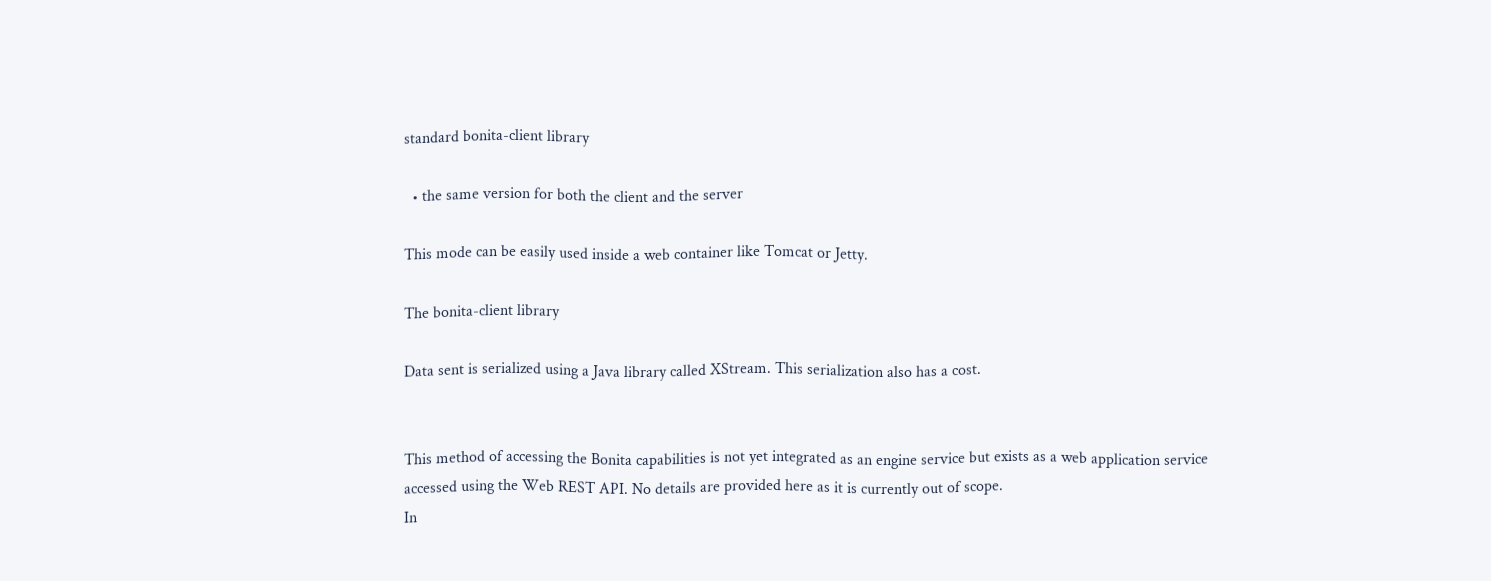standard bonita-client library

  • the same version for both the client and the server

This mode can be easily used inside a web container like Tomcat or Jetty.

The bonita-client library

Data sent is serialized using a Java library called XStream. This serialization also has a cost.


This method of accessing the Bonita capabilities is not yet integrated as an engine service but exists as a web application service accessed using the Web REST API. No details are provided here as it is currently out of scope.
In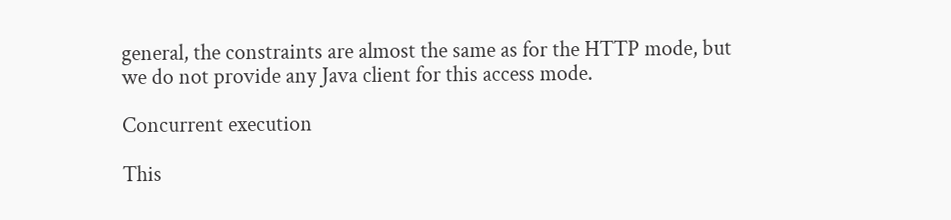general, the constraints are almost the same as for the HTTP mode, but we do not provide any Java client for this access mode.

Concurrent execution

This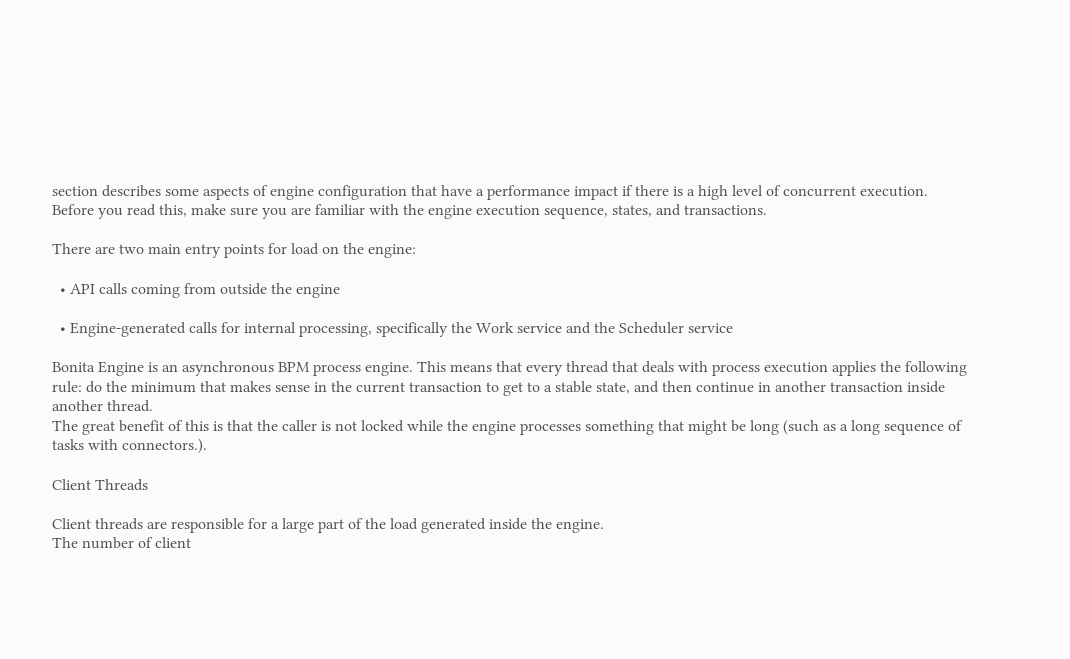section describes some aspects of engine configuration that have a performance impact if there is a high level of concurrent execution.
Before you read this, make sure you are familiar with the engine execution sequence, states, and transactions.

There are two main entry points for load on the engine:

  • API calls coming from outside the engine

  • Engine-generated calls for internal processing, specifically the Work service and the Scheduler service

Bonita Engine is an asynchronous BPM process engine. This means that every thread that deals with process execution applies the following rule: do the minimum that makes sense in the current transaction to get to a stable state, and then continue in another transaction inside another thread.
The great benefit of this is that the caller is not locked while the engine processes something that might be long (such as a long sequence of tasks with connectors.).

Client Threads

Client threads are responsible for a large part of the load generated inside the engine.
The number of client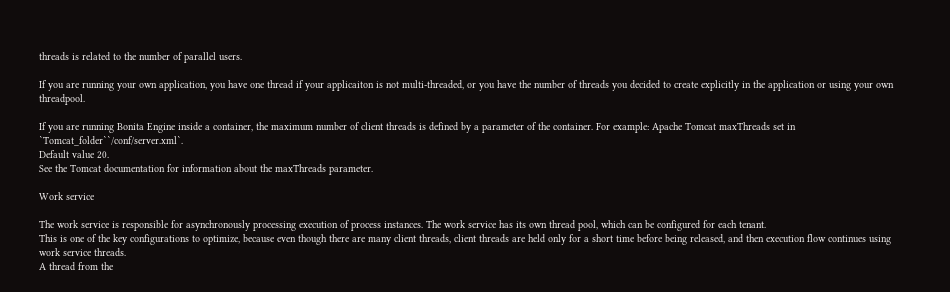threads is related to the number of parallel users.

If you are running your own application, you have one thread if your applicaiton is not multi-threaded, or you have the number of threads you decided to create explicitly in the application or using your own threadpool.

If you are running Bonita Engine inside a container, the maximum number of client threads is defined by a parameter of the container. For example: Apache Tomcat maxThreads set in `Tomcat_folder``/conf/server.xml`.
Default value 20.
See the Tomcat documentation for information about the maxThreads parameter.

Work service

The work service is responsible for asynchronously processing execution of process instances. The work service has its own thread pool, which can be configured for each tenant.
This is one of the key configurations to optimize, because even though there are many client threads, client threads are held only for a short time before being released, and then execution flow continues using work service threads.
A thread from the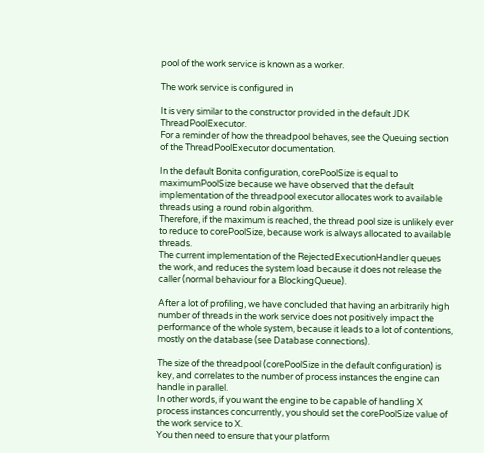pool of the work service is known as a worker.

The work service is configured in

It is very similar to the constructor provided in the default JDK ThreadPoolExecutor.
For a reminder of how the threadpool behaves, see the Queuing section of the ThreadPoolExecutor documentation.

In the default Bonita configuration, corePoolSize is equal to maximumPoolSize because we have observed that the default implementation of the threadpool executor allocates work to available threads using a round robin algorithm.
Therefore, if the maximum is reached, the thread pool size is unlikely ever to reduce to corePoolSize, because work is always allocated to available threads.
The current implementation of the RejectedExecutionHandler queues the work, and reduces the system load because it does not release the caller (normal behaviour for a BlockingQueue).

After a lot of profiling, we have concluded that having an arbitrarily high number of threads in the work service does not positively impact the performance of the whole system, because it leads to a lot of contentions, mostly on the database (see Database connections).

The size of the threadpool (corePoolSize in the default configuration) is key, and correlates to the number of process instances the engine can handle in parallel.
In other words, if you want the engine to be capable of handling X process instances concurrently, you should set the corePoolSize value of the work service to X.
You then need to ensure that your platform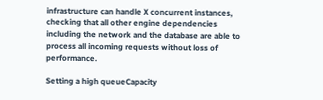infrastructure can handle X concurrent instances, checking that all other engine dependencies including the network and the database are able to process all incoming requests without loss of performance.

Setting a high queueCapacity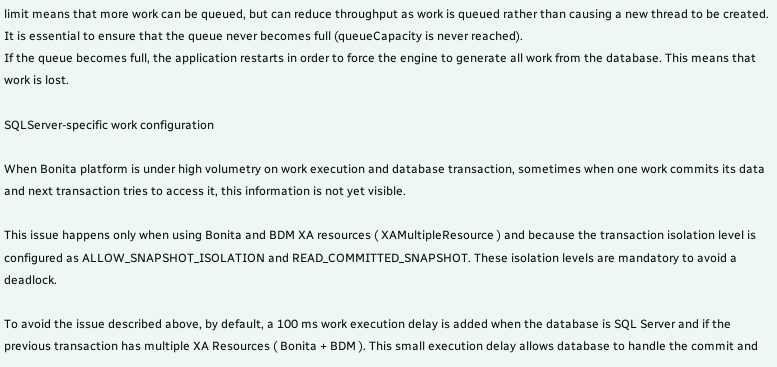limit means that more work can be queued, but can reduce throughput as work is queued rather than causing a new thread to be created.
It is essential to ensure that the queue never becomes full (queueCapacity is never reached).
If the queue becomes full, the application restarts in order to force the engine to generate all work from the database. This means that work is lost.

SQLServer-specific work configuration

When Bonita platform is under high volumetry on work execution and database transaction, sometimes when one work commits its data and next transaction tries to access it, this information is not yet visible.

This issue happens only when using Bonita and BDM XA resources ( XAMultipleResource ) and because the transaction isolation level is configured as ALLOW_SNAPSHOT_ISOLATION and READ_COMMITTED_SNAPSHOT. These isolation levels are mandatory to avoid a deadlock.

To avoid the issue described above, by default, a 100 ms work execution delay is added when the database is SQL Server and if the previous transaction has multiple XA Resources ( Bonita + BDM ). This small execution delay allows database to handle the commit and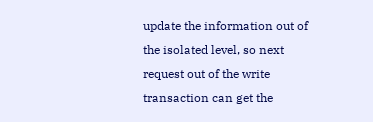update the information out of the isolated level, so next request out of the write transaction can get the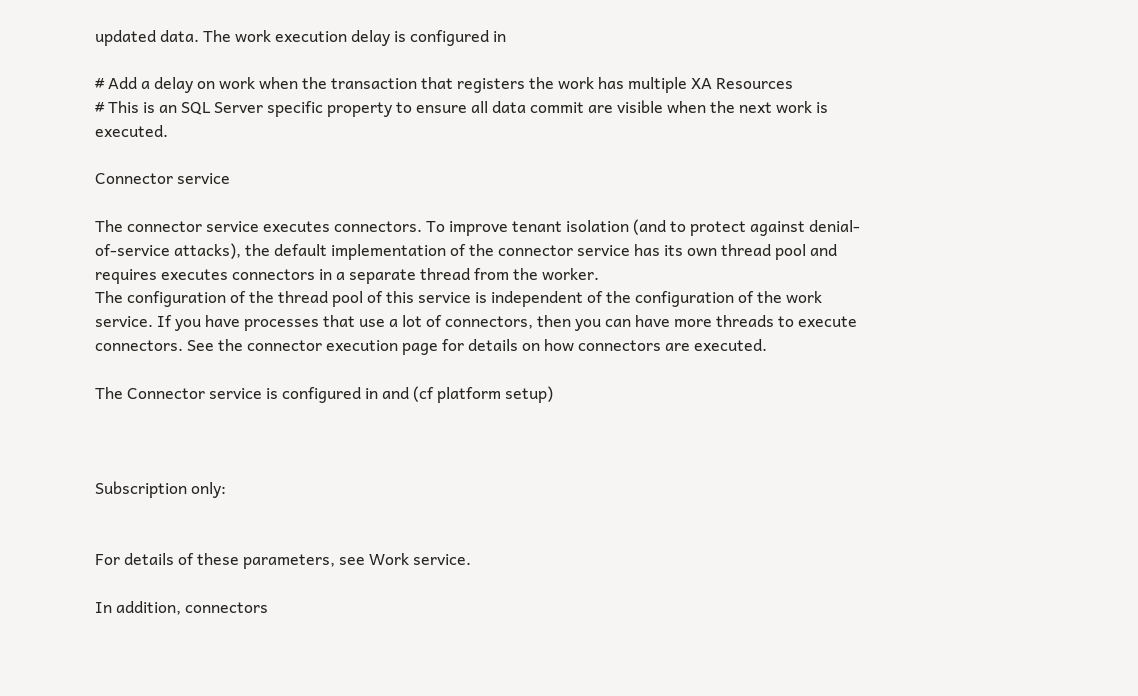updated data. The work execution delay is configured in

# Add a delay on work when the transaction that registers the work has multiple XA Resources
# This is an SQL Server specific property to ensure all data commit are visible when the next work is executed.

Connector service

The connector service executes connectors. To improve tenant isolation (and to protect against denial-of-service attacks), the default implementation of the connector service has its own thread pool and requires executes connectors in a separate thread from the worker.
The configuration of the thread pool of this service is independent of the configuration of the work service. If you have processes that use a lot of connectors, then you can have more threads to execute connectors. See the connector execution page for details on how connectors are executed.

The Connector service is configured in and (cf platform setup)



Subscription only:


For details of these parameters, see Work service.

In addition, connectors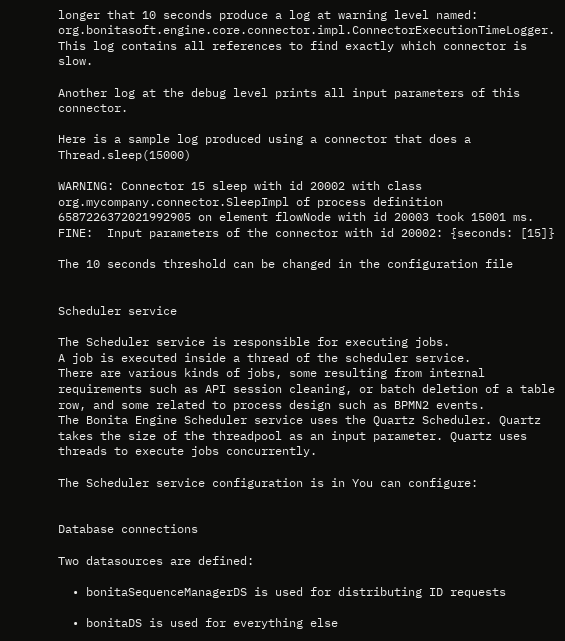longer that 10 seconds produce a log at warning level named: org.bonitasoft.engine.core.connector.impl.ConnectorExecutionTimeLogger. This log contains all references to find exactly which connector is slow.

Another log at the debug level prints all input parameters of this connector.

Here is a sample log produced using a connector that does a Thread.sleep(15000)

WARNING: Connector 15 sleep with id 20002 with class org.mycompany.connector.SleepImpl of process definition 6587226372021992905 on element flowNode with id 20003 took 15001 ms.
FINE:  Input parameters of the connector with id 20002: {seconds: [15]}

The 10 seconds threshold can be changed in the configuration file


Scheduler service

The Scheduler service is responsible for executing jobs.
A job is executed inside a thread of the scheduler service.
There are various kinds of jobs, some resulting from internal requirements such as API session cleaning, or batch deletion of a table row, and some related to process design such as BPMN2 events.
The Bonita Engine Scheduler service uses the Quartz Scheduler. Quartz takes the size of the threadpool as an input parameter. Quartz uses threads to execute jobs concurrently.

The Scheduler service configuration is in You can configure:


Database connections

Two datasources are defined:

  • bonitaSequenceManagerDS is used for distributing ID requests

  • bonitaDS is used for everything else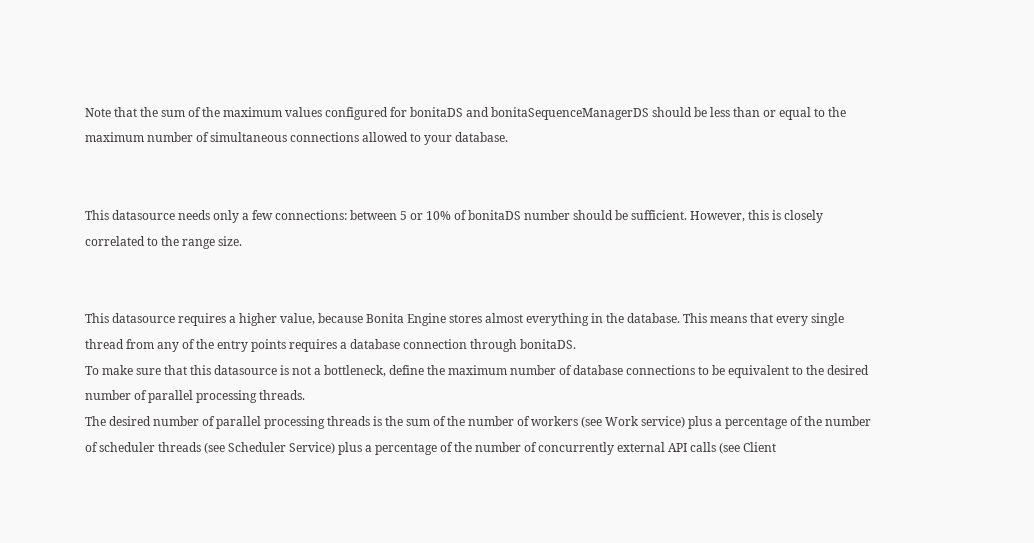Note that the sum of the maximum values configured for bonitaDS and bonitaSequenceManagerDS should be less than or equal to the maximum number of simultaneous connections allowed to your database.


This datasource needs only a few connections: between 5 or 10% of bonitaDS number should be sufficient. However, this is closely correlated to the range size.


This datasource requires a higher value, because Bonita Engine stores almost everything in the database. This means that every single thread from any of the entry points requires a database connection through bonitaDS.
To make sure that this datasource is not a bottleneck, define the maximum number of database connections to be equivalent to the desired number of parallel processing threads.
The desired number of parallel processing threads is the sum of the number of workers (see Work service) plus a percentage of the number of scheduler threads (see Scheduler Service) plus a percentage of the number of concurrently external API calls (see Client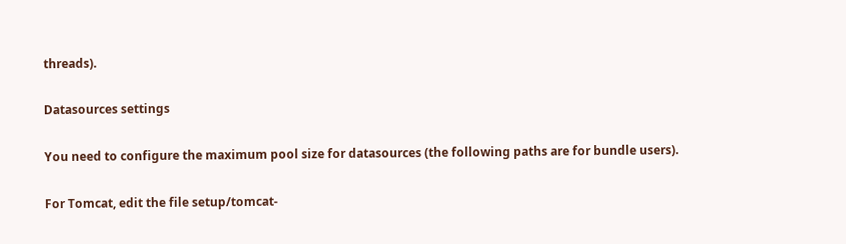threads).

Datasources settings

You need to configure the maximum pool size for datasources (the following paths are for bundle users).

For Tomcat, edit the file setup/tomcat-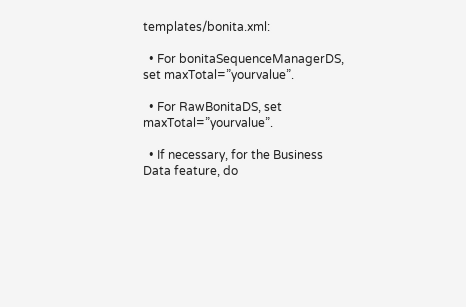templates/bonita.xml:

  • For bonitaSequenceManagerDS, set maxTotal=”yourvalue”.

  • For RawBonitaDS, set maxTotal=”yourvalue”.

  • If necessary, for the Business Data feature, do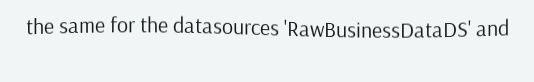the same for the datasources 'RawBusinessDataDS' and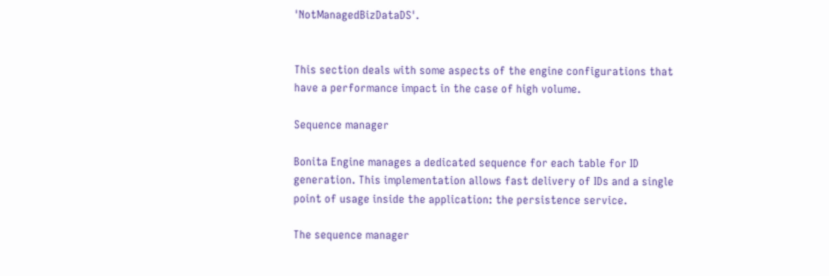'NotManagedBizDataDS'.


This section deals with some aspects of the engine configurations that have a performance impact in the case of high volume.

Sequence manager

Bonita Engine manages a dedicated sequence for each table for ID generation. This implementation allows fast delivery of IDs and a single point of usage inside the application: the persistence service.

The sequence manager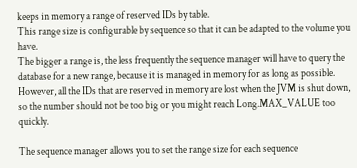keeps in memory a range of reserved IDs by table.
This range size is configurable by sequence so that it can be adapted to the volume you have.
The bigger a range is, the less frequently the sequence manager will have to query the database for a new range, because it is managed in memory for as long as possible.
However, all the IDs that are reserved in memory are lost when the JVM is shut down, so the number should not be too big or you might reach Long.MAX_VALUE too quickly.

The sequence manager allows you to set the range size for each sequence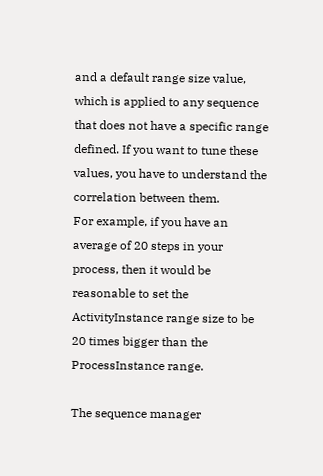and a default range size value, which is applied to any sequence that does not have a specific range defined. If you want to tune these values, you have to understand the correlation between them.
For example, if you have an average of 20 steps in your process, then it would be reasonable to set the ActivityInstance range size to be 20 times bigger than the ProcessInstance range.

The sequence manager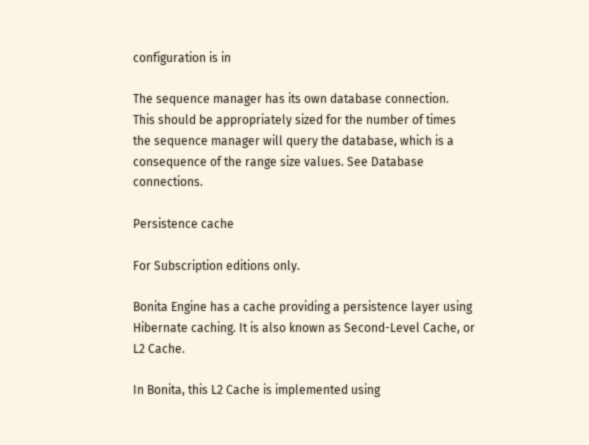configuration is in

The sequence manager has its own database connection.
This should be appropriately sized for the number of times the sequence manager will query the database, which is a consequence of the range size values. See Database connections.

Persistence cache

For Subscription editions only.

Bonita Engine has a cache providing a persistence layer using Hibernate caching. It is also known as Second-Level Cache, or L2 Cache.

In Bonita, this L2 Cache is implemented using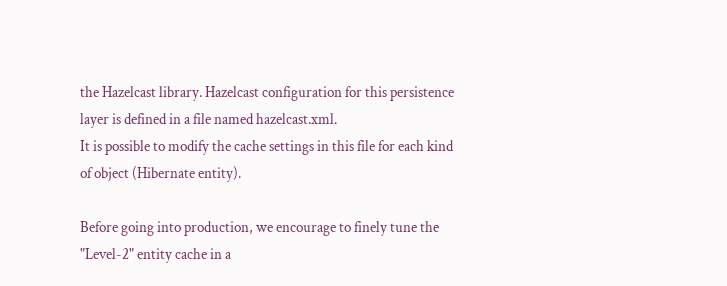the Hazelcast library. Hazelcast configuration for this persistence layer is defined in a file named hazelcast.xml.
It is possible to modify the cache settings in this file for each kind of object (Hibernate entity).

Before going into production, we encourage to finely tune the "Level-2" entity cache in a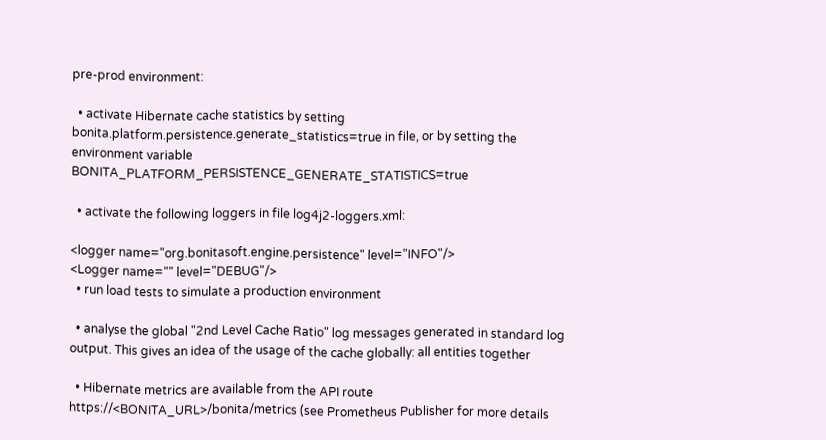pre-prod environment:

  • activate Hibernate cache statistics by setting bonita.platform.persistence.generate_statistics=true in file, or by setting the environment variable BONITA_PLATFORM_PERSISTENCE_GENERATE_STATISTICS=true

  • activate the following loggers in file log4j2-loggers.xml:

<logger name="org.bonitasoft.engine.persistence" level="INFO"/>
<Logger name="" level="DEBUG"/>
  • run load tests to simulate a production environment

  • analyse the global "2nd Level Cache Ratio" log messages generated in standard log output. This gives an idea of the usage of the cache globally: all entities together

  • Hibernate metrics are available from the API route https://<BONITA_URL>/bonita/metrics (see Prometheus Publisher for more details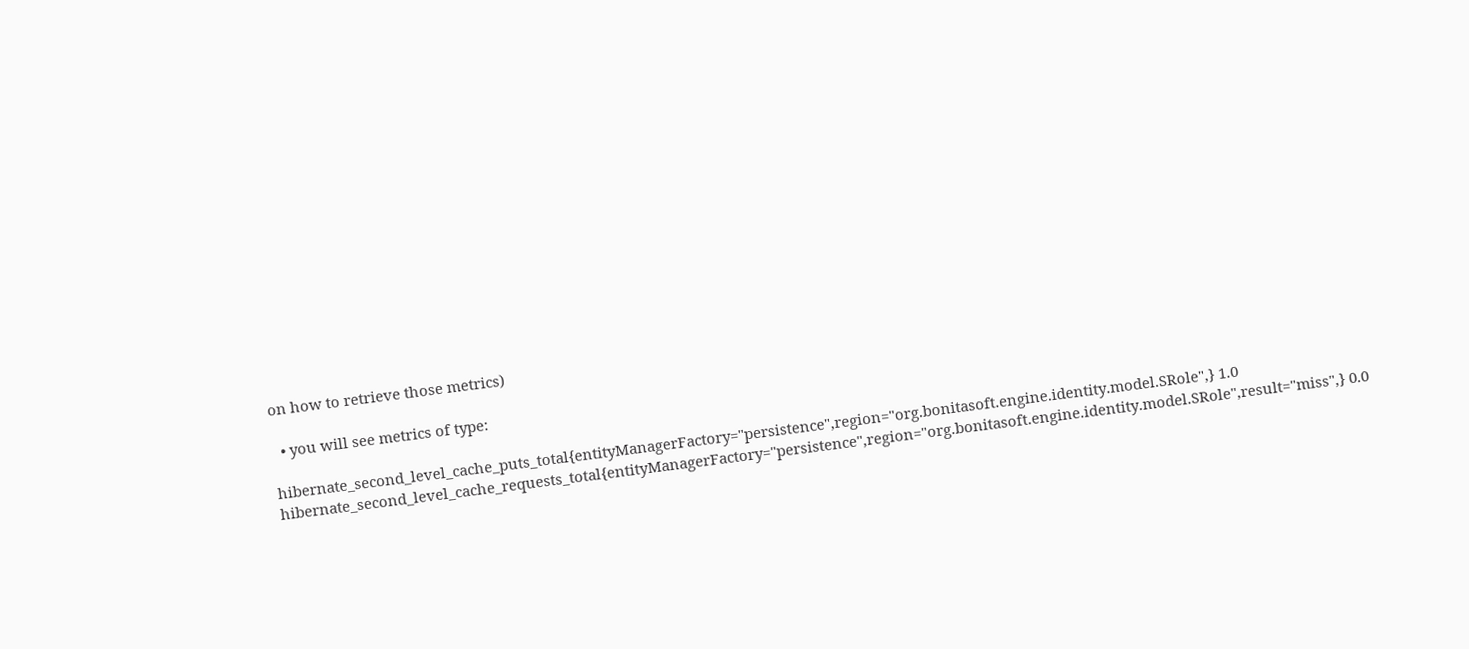on how to retrieve those metrics)

  • you will see metrics of type:

hibernate_second_level_cache_puts_total{entityManagerFactory="persistence",region="org.bonitasoft.engine.identity.model.SRole",} 1.0
hibernate_second_level_cache_requests_total{entityManagerFactory="persistence",region="org.bonitasoft.engine.identity.model.SRole",result="miss",} 0.0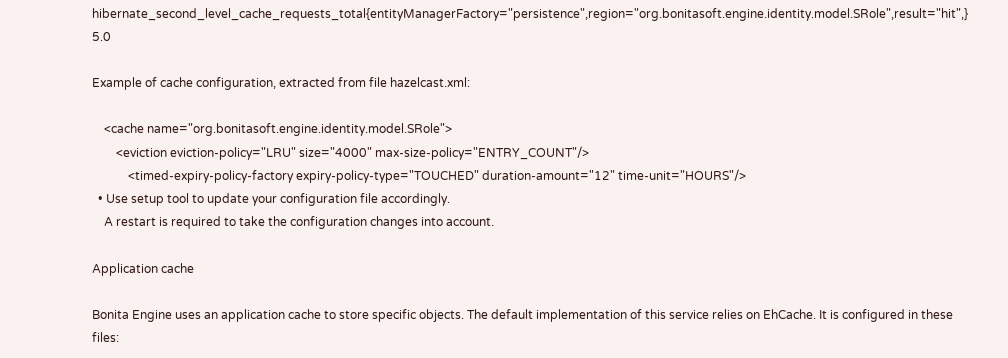hibernate_second_level_cache_requests_total{entityManagerFactory="persistence",region="org.bonitasoft.engine.identity.model.SRole",result="hit",} 5.0

Example of cache configuration, extracted from file hazelcast.xml:

    <cache name="org.bonitasoft.engine.identity.model.SRole">
        <eviction eviction-policy="LRU" size="4000" max-size-policy="ENTRY_COUNT"/>
            <timed-expiry-policy-factory expiry-policy-type="TOUCHED" duration-amount="12" time-unit="HOURS"/>
  • Use setup tool to update your configuration file accordingly.
    A restart is required to take the configuration changes into account.

Application cache

Bonita Engine uses an application cache to store specific objects. The default implementation of this service relies on EhCache. It is configured in these files: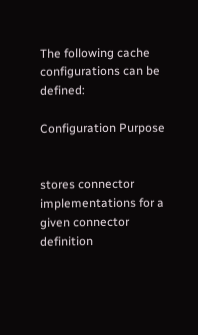The following cache configurations can be defined:

Configuration Purpose


stores connector implementations for a given connector definition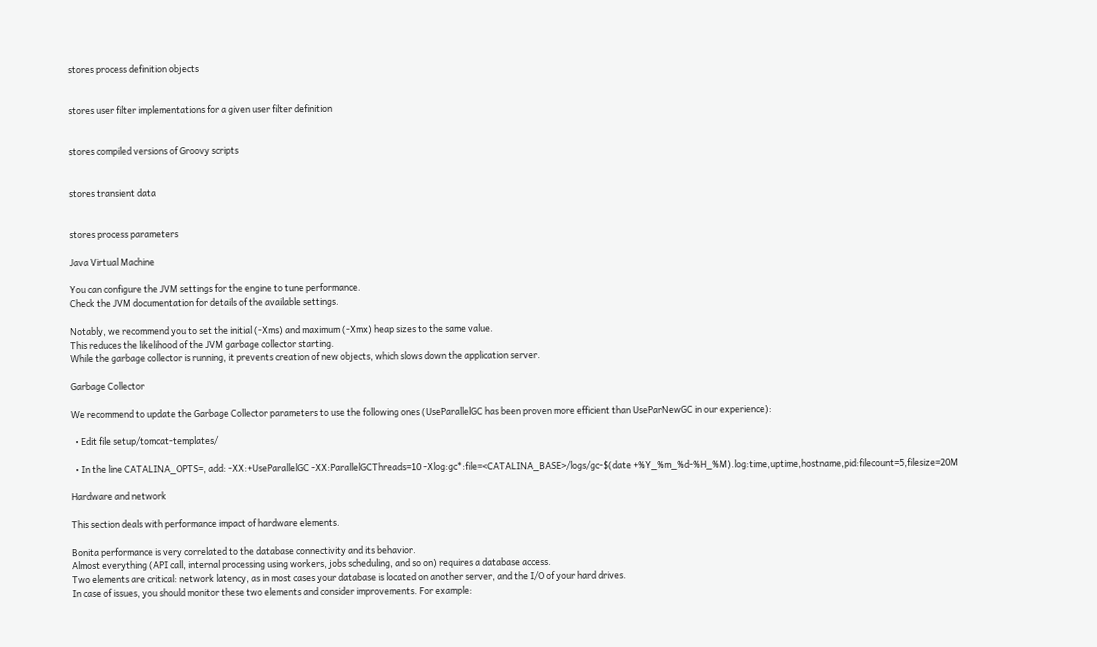stores process definition objects


stores user filter implementations for a given user filter definition


stores compiled versions of Groovy scripts


stores transient data


stores process parameters

Java Virtual Machine

You can configure the JVM settings for the engine to tune performance.
Check the JVM documentation for details of the available settings.

Notably, we recommend you to set the initial (-Xms) and maximum (-Xmx) heap sizes to the same value.
This reduces the likelihood of the JVM garbage collector starting.
While the garbage collector is running, it prevents creation of new objects, which slows down the application server.

Garbage Collector

We recommend to update the Garbage Collector parameters to use the following ones (UseParallelGC has been proven more efficient than UseParNewGC in our experience):

  • Edit file setup/tomcat-templates/

  • In the line CATALINA_OPTS=, add: -XX:+UseParallelGC -XX:ParallelGCThreads=10 -Xlog:gc*:file=<CATALINA_BASE>/logs/gc-$(date +%Y_%m_%d-%H_%M).log:time,uptime,hostname,pid:filecount=5,filesize=20M

Hardware and network

This section deals with performance impact of hardware elements.

Bonita performance is very correlated to the database connectivity and its behavior.
Almost everything (API call, internal processing using workers, jobs scheduling, and so on) requires a database access.
Two elements are critical: network latency, as in most cases your database is located on another server, and the I/O of your hard drives.
In case of issues, you should monitor these two elements and consider improvements. For example: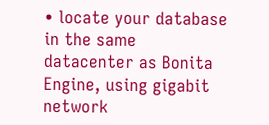• locate your database in the same datacenter as Bonita Engine, using gigabit network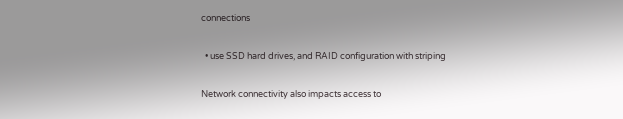connections

  • use SSD hard drives, and RAID configuration with striping

Network connectivity also impacts access to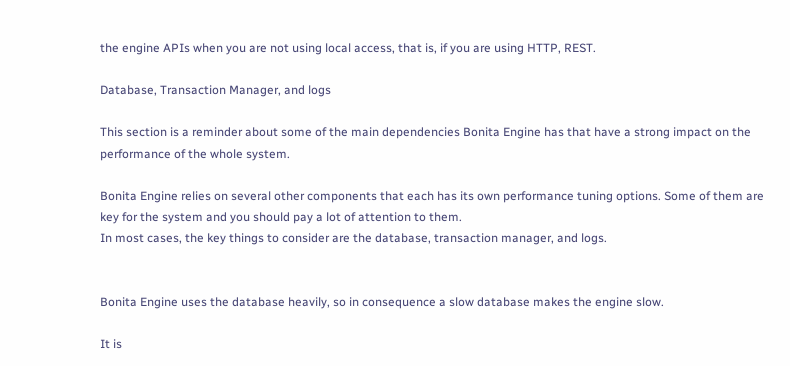the engine APIs when you are not using local access, that is, if you are using HTTP, REST.

Database, Transaction Manager, and logs

This section is a reminder about some of the main dependencies Bonita Engine has that have a strong impact on the performance of the whole system.

Bonita Engine relies on several other components that each has its own performance tuning options. Some of them are key for the system and you should pay a lot of attention to them.
In most cases, the key things to consider are the database, transaction manager, and logs.


Bonita Engine uses the database heavily, so in consequence a slow database makes the engine slow.

It is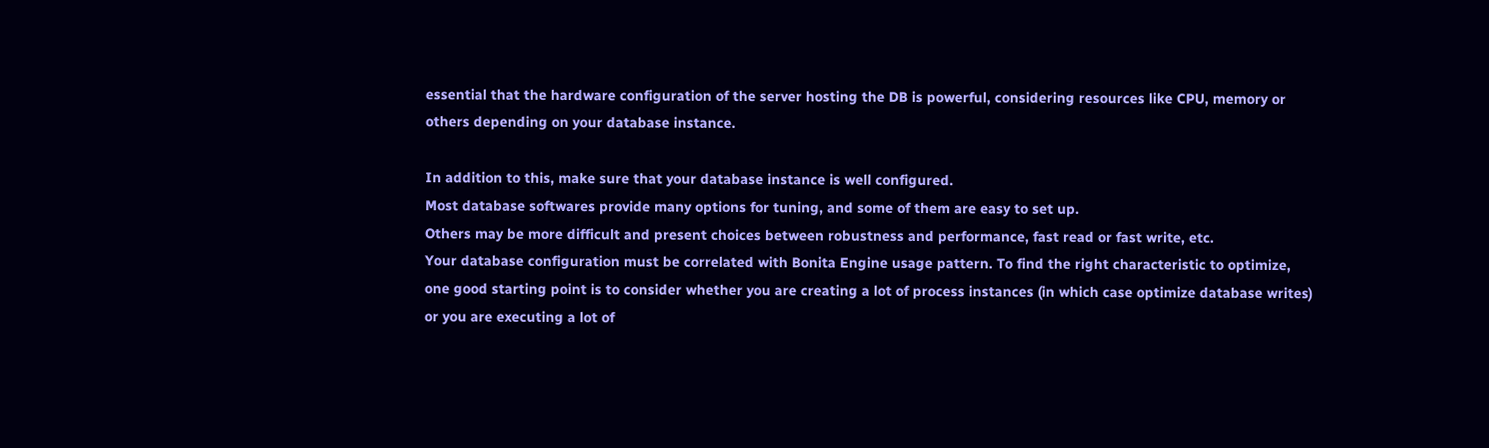essential that the hardware configuration of the server hosting the DB is powerful, considering resources like CPU, memory or others depending on your database instance.

In addition to this, make sure that your database instance is well configured.
Most database softwares provide many options for tuning, and some of them are easy to set up.
Others may be more difficult and present choices between robustness and performance, fast read or fast write, etc.
Your database configuration must be correlated with Bonita Engine usage pattern. To find the right characteristic to optimize, one good starting point is to consider whether you are creating a lot of process instances (in which case optimize database writes) or you are executing a lot of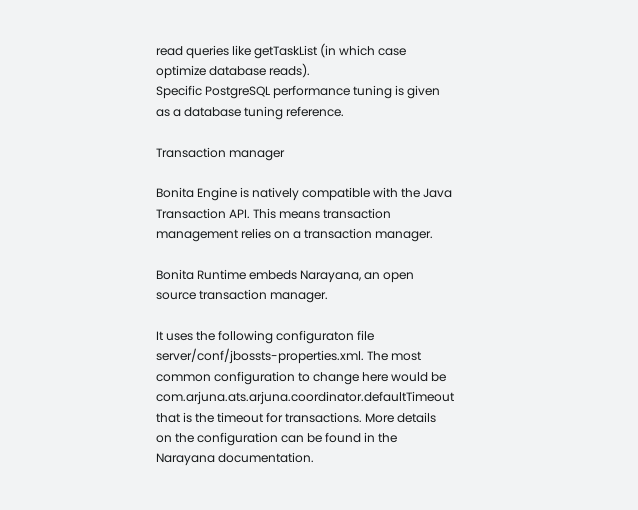read queries like getTaskList (in which case optimize database reads).
Specific PostgreSQL performance tuning is given as a database tuning reference.

Transaction manager

Bonita Engine is natively compatible with the Java Transaction API. This means transaction management relies on a transaction manager.

Bonita Runtime embeds Narayana, an open source transaction manager.

It uses the following configuraton file server/conf/jbossts-properties.xml. The most common configuration to change here would be com.arjuna.ats.arjuna.coordinator.defaultTimeout that is the timeout for transactions. More details on the configuration can be found in the Narayana documentation.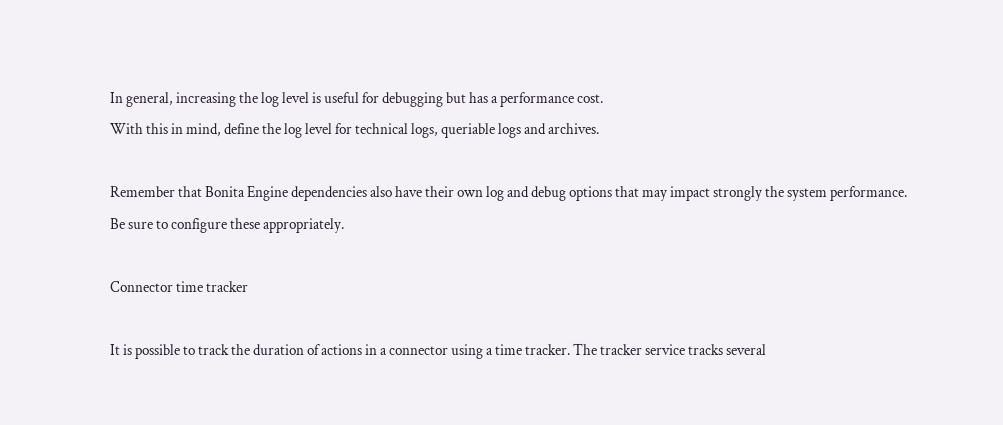In general, increasing the log level is useful for debugging but has a performance cost.
With this in mind, define the log level for technical logs, queriable logs and archives.

Remember that Bonita Engine dependencies also have their own log and debug options that may impact strongly the system performance.
Be sure to configure these appropriately.

Connector time tracker

It is possible to track the duration of actions in a connector using a time tracker. The tracker service tracks several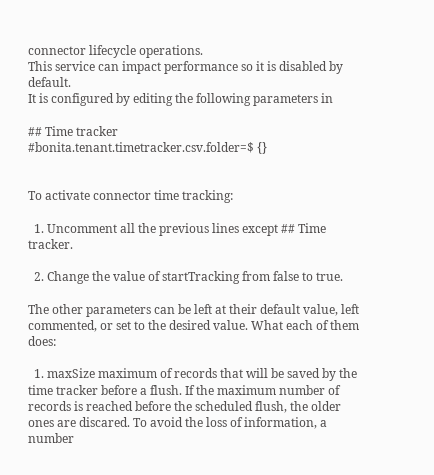connector lifecycle operations.
This service can impact performance so it is disabled by default.
It is configured by editing the following parameters in

## Time tracker
#bonita.tenant.timetracker.csv.folder=$ {}


To activate connector time tracking:

  1. Uncomment all the previous lines except ## Time tracker.

  2. Change the value of startTracking from false to true.

The other parameters can be left at their default value, left commented, or set to the desired value. What each of them does:

  1. maxSize maximum of records that will be saved by the time tracker before a flush. If the maximum number of records is reached before the scheduled flush, the older ones are discared. To avoid the loss of information, a number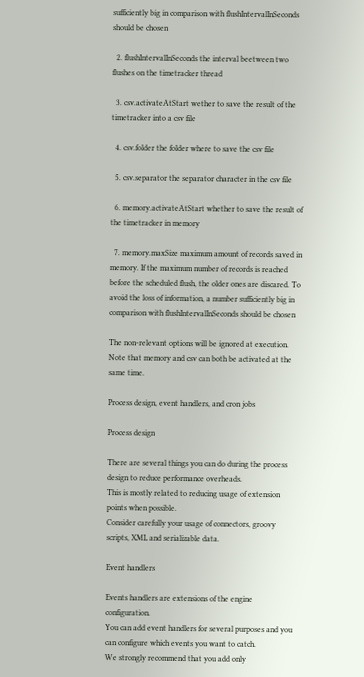sufficiently big in comparison with flushIntervalInSeconds should be chosen

  2. flushIntervalInSeconds the interval beetween two flushes on the timetracker thread

  3. csv.activateAtStart wether to save the result of the timetracker into a csv file

  4. csv.folder the folder where to save the csv file

  5. csv.separator the separator character in the csv file

  6. memory.activateAtStart whether to save the result of the timetracker in memory

  7. memory.maxSize maximum amount of records saved in memory. If the maximum number of records is reached before the scheduled flush, the older ones are discared. To avoid the loss of information, a number sufficiently big in comparison with flushIntervalInSeconds should be chosen

The non-relevant options will be ignored at execution. Note that memory and csv can both be activated at the same time.

Process design, event handlers, and cron jobs

Process design

There are several things you can do during the process design to reduce performance overheads.
This is mostly related to reducing usage of extension points when possible.
Consider carefully your usage of connectors, groovy scripts, XML and serializable data.

Event handlers

Events handlers are extensions of the engine configuration.
You can add event handlers for several purposes and you can configure which events you want to catch.
We strongly recommend that you add only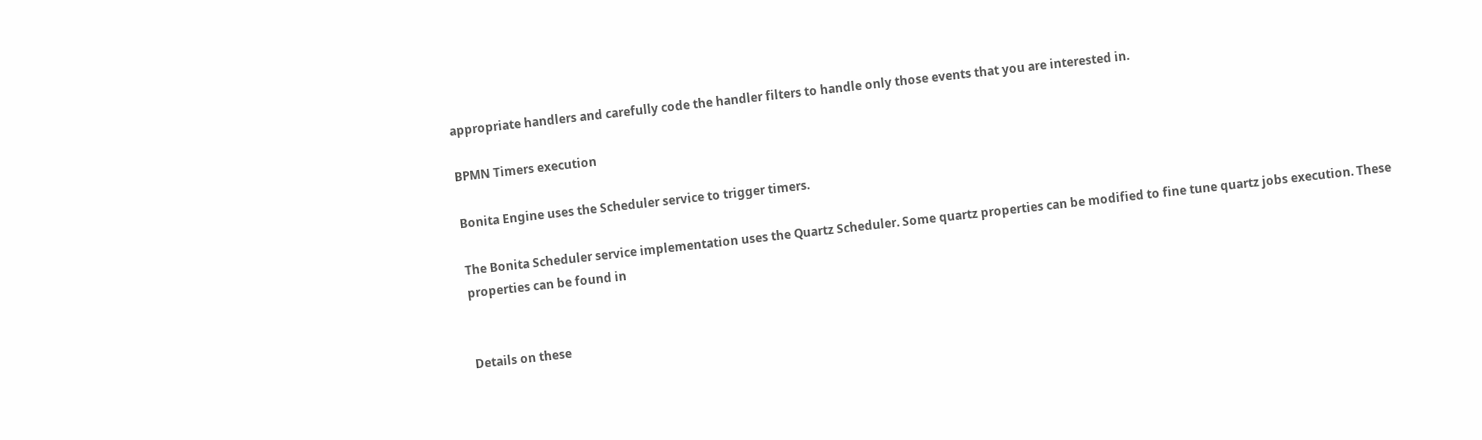appropriate handlers and carefully code the handler filters to handle only those events that you are interested in.

BPMN Timers execution

Bonita Engine uses the Scheduler service to trigger timers.

The Bonita Scheduler service implementation uses the Quartz Scheduler. Some quartz properties can be modified to fine tune quartz jobs execution. These properties can be found in


Details on these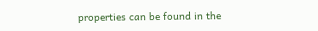properties can be found in the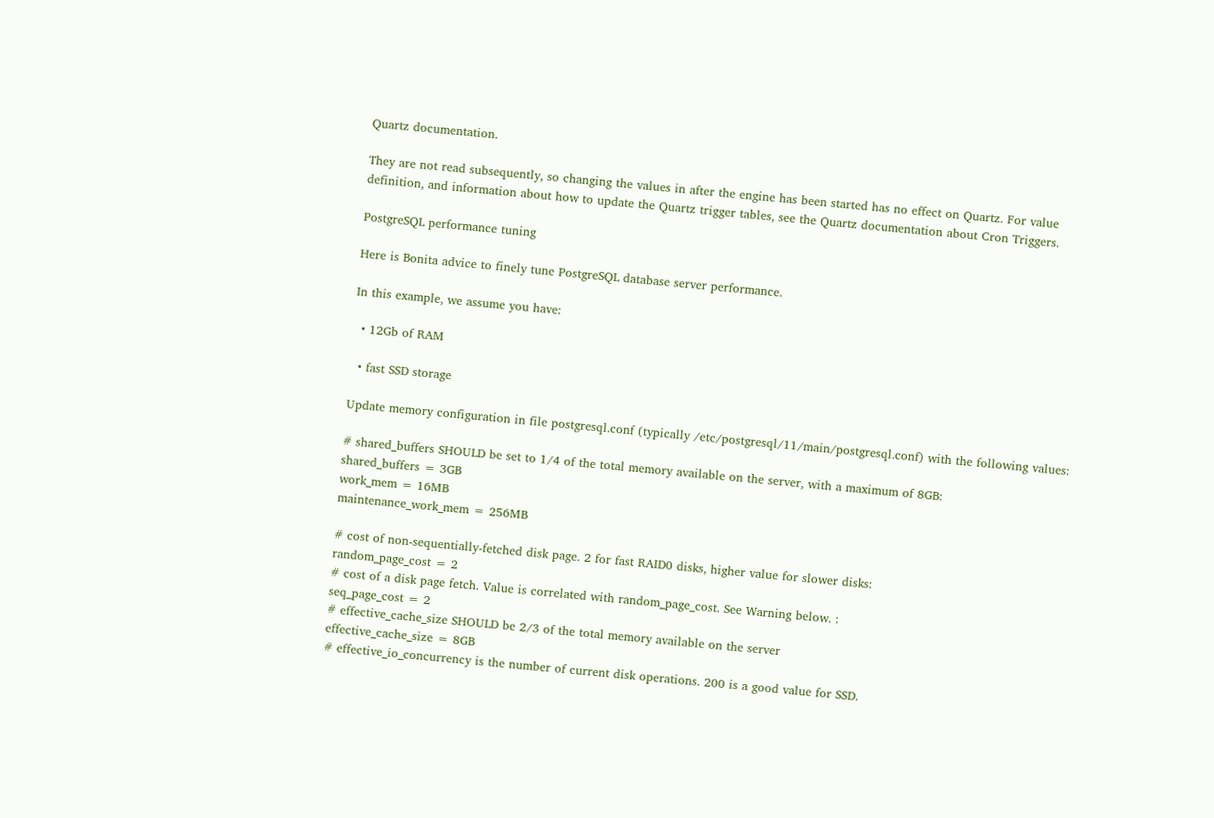Quartz documentation.

They are not read subsequently, so changing the values in after the engine has been started has no effect on Quartz. For value definition, and information about how to update the Quartz trigger tables, see the Quartz documentation about Cron Triggers.

PostgreSQL performance tuning

Here is Bonita advice to finely tune PostgreSQL database server performance.

In this example, we assume you have:

  • 12Gb of RAM

  • fast SSD storage

Update memory configuration in file postgresql.conf (typically /etc/postgresql/11/main/postgresql.conf) with the following values:

# shared_buffers SHOULD be set to 1/4 of the total memory available on the server, with a maximum of 8GB:
shared_buffers = 3GB
work_mem = 16MB
maintenance_work_mem = 256MB

# cost of non-sequentially-fetched disk page. 2 for fast RAID0 disks, higher value for slower disks:
random_page_cost = 2
# cost of a disk page fetch. Value is correlated with random_page_cost. See Warning below. :
seq_page_cost = 2
# effective_cache_size SHOULD be 2/3 of the total memory available on the server
effective_cache_size = 8GB
# effective_io_concurrency is the number of current disk operations. 200 is a good value for SSD.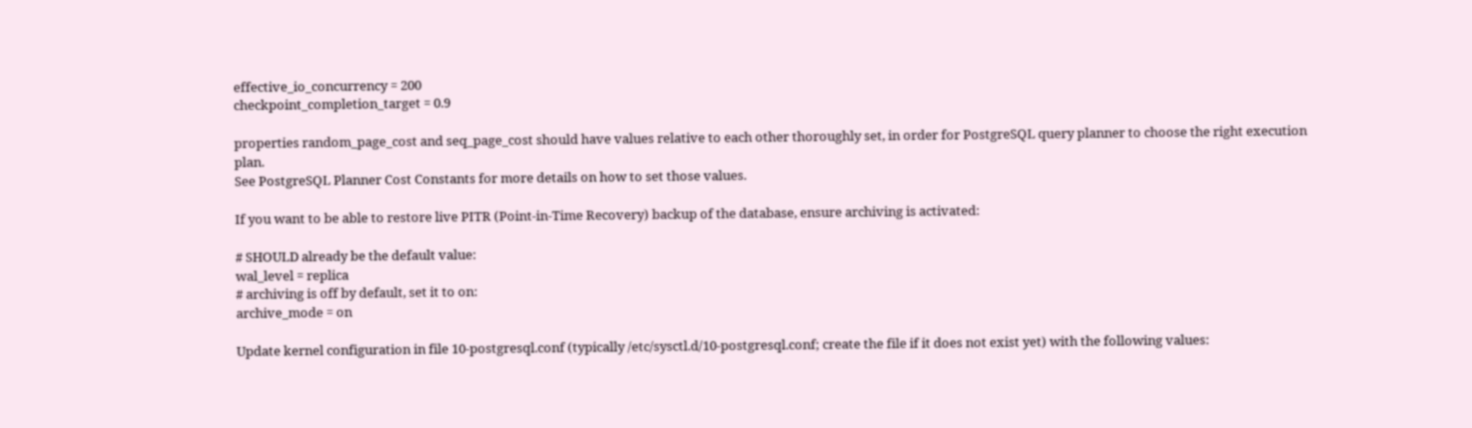effective_io_concurrency = 200
checkpoint_completion_target = 0.9

properties random_page_cost and seq_page_cost should have values relative to each other thoroughly set, in order for PostgreSQL query planner to choose the right execution plan.
See PostgreSQL Planner Cost Constants for more details on how to set those values.

If you want to be able to restore live PITR (Point-in-Time Recovery) backup of the database, ensure archiving is activated:

# SHOULD already be the default value:
wal_level = replica
# archiving is off by default, set it to on:
archive_mode = on

Update kernel configuration in file 10-postgresql.conf (typically /etc/sysctl.d/10-postgresql.conf; create the file if it does not exist yet) with the following values: